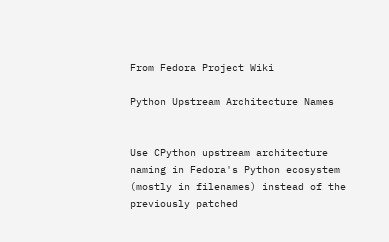From Fedora Project Wiki

Python Upstream Architecture Names


Use CPython upstream architecture naming in Fedora's Python ecosystem (mostly in filenames) instead of the previously patched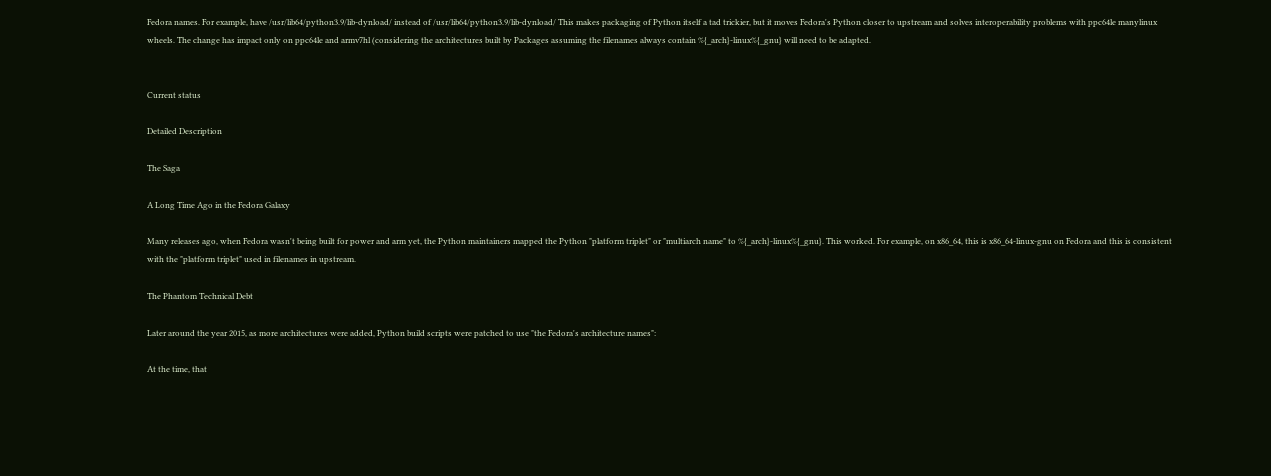Fedora names. For example, have /usr/lib64/python3.9/lib-dynload/ instead of /usr/lib64/python3.9/lib-dynload/ This makes packaging of Python itself a tad trickier, but it moves Fedora's Python closer to upstream and solves interoperability problems with ppc64le manylinux wheels. The change has impact only on ppc64le and armv7hl (considering the architectures built by Packages assuming the filenames always contain %{_arch}-linux%{_gnu} will need to be adapted.


Current status

Detailed Description

The Saga

A Long Time Ago in the Fedora Galaxy

Many releases ago, when Fedora wasn't being built for power and arm yet, the Python maintainers mapped the Python "platform triplet" or "multiarch name" to %{_arch}-linux%{_gnu}. This worked. For example, on x86_64, this is x86_64-linux-gnu on Fedora and this is consistent with the "platform triplet" used in filenames in upstream.

The Phantom Technical Debt

Later around the year 2015, as more architectures were added, Python build scripts were patched to use "the Fedora's architecture names":

At the time, that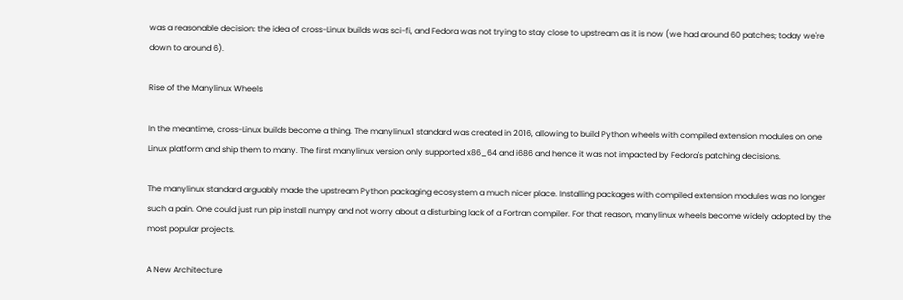was a reasonable decision: the idea of cross-Linux builds was sci-fi, and Fedora was not trying to stay close to upstream as it is now (we had around 60 patches; today we're down to around 6).

Rise of the Manylinux Wheels

In the meantime, cross-Linux builds become a thing. The manylinux1 standard was created in 2016, allowing to build Python wheels with compiled extension modules on one Linux platform and ship them to many. The first manylinux version only supported x86_64 and i686 and hence it was not impacted by Fedora's patching decisions.

The manylinux standard arguably made the upstream Python packaging ecosystem a much nicer place. Installing packages with compiled extension modules was no longer such a pain. One could just run pip install numpy and not worry about a disturbing lack of a Fortran compiler. For that reason, manylinux wheels become widely adopted by the most popular projects.

A New Architecture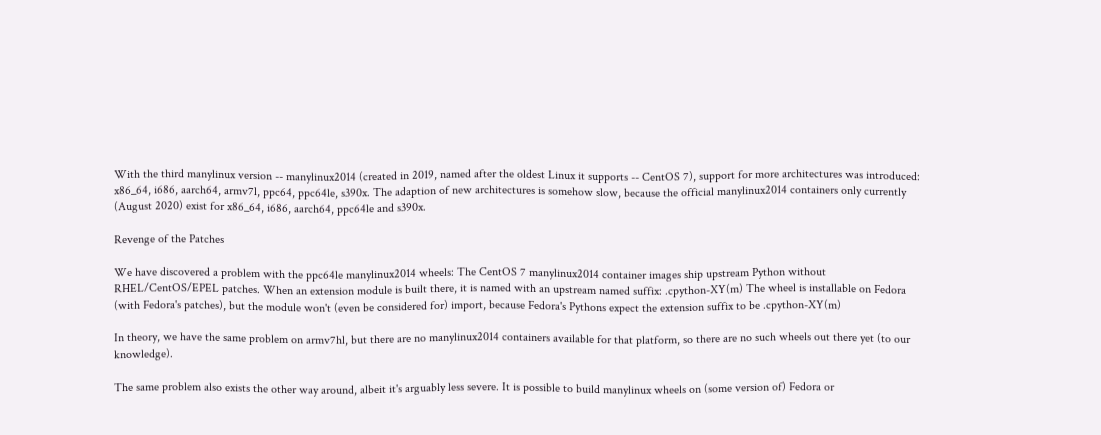With the third manylinux version -- manylinux2014 (created in 2019, named after the oldest Linux it supports -- CentOS 7), support for more architectures was introduced: x86_64, i686, aarch64, armv7l, ppc64, ppc64le, s390x. The adaption of new architectures is somehow slow, because the official manylinux2014 containers only currently (August 2020) exist for x86_64, i686, aarch64, ppc64le and s390x.

Revenge of the Patches

We have discovered a problem with the ppc64le manylinux2014 wheels: The CentOS 7 manylinux2014 container images ship upstream Python without RHEL/CentOS/EPEL patches. When an extension module is built there, it is named with an upstream named suffix: .cpython-XY(m) The wheel is installable on Fedora (with Fedora's patches), but the module won't (even be considered for) import, because Fedora's Pythons expect the extension suffix to be .cpython-XY(m)

In theory, we have the same problem on armv7hl, but there are no manylinux2014 containers available for that platform, so there are no such wheels out there yet (to our knowledge).

The same problem also exists the other way around, albeit it's arguably less severe. It is possible to build manylinux wheels on (some version of) Fedora or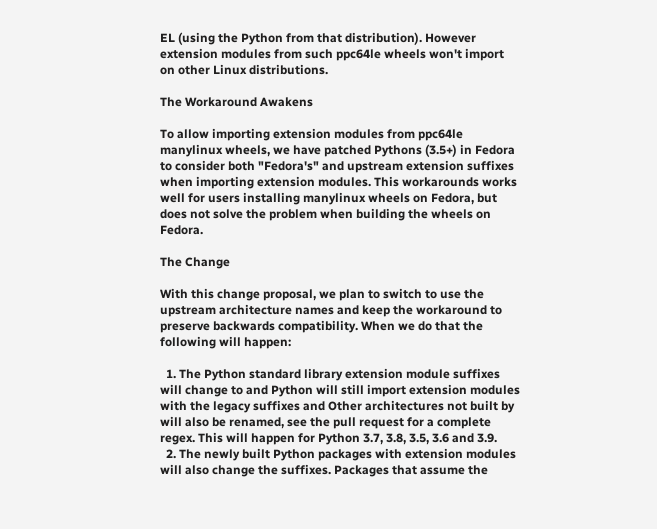EL (using the Python from that distribution). However extension modules from such ppc64le wheels won't import on other Linux distributions.

The Workaround Awakens

To allow importing extension modules from ppc64le manylinux wheels, we have patched Pythons (3.5+) in Fedora to consider both "Fedora's" and upstream extension suffixes when importing extension modules. This workarounds works well for users installing manylinux wheels on Fedora, but does not solve the problem when building the wheels on Fedora.

The Change

With this change proposal, we plan to switch to use the upstream architecture names and keep the workaround to preserve backwards compatibility. When we do that the following will happen:

  1. The Python standard library extension module suffixes will change to and Python will still import extension modules with the legacy suffixes and Other architectures not built by will also be renamed, see the pull request for a complete regex. This will happen for Python 3.7, 3.8, 3.5, 3.6 and 3.9.
  2. The newly built Python packages with extension modules will also change the suffixes. Packages that assume the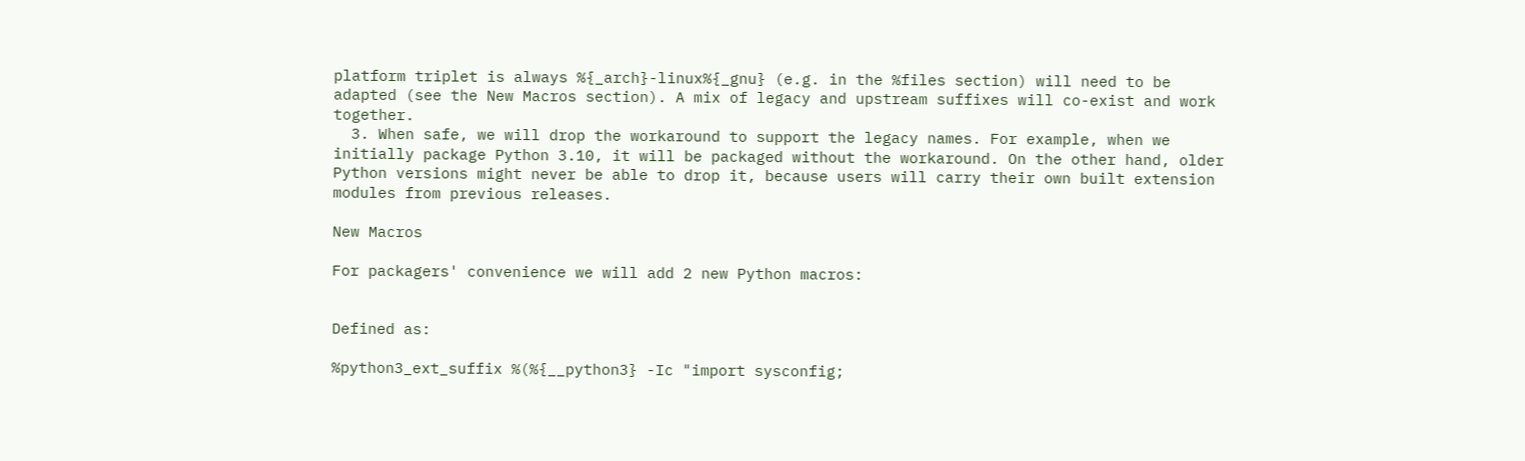platform triplet is always %{_arch}-linux%{_gnu} (e.g. in the %files section) will need to be adapted (see the New Macros section). A mix of legacy and upstream suffixes will co-exist and work together.
  3. When safe, we will drop the workaround to support the legacy names. For example, when we initially package Python 3.10, it will be packaged without the workaround. On the other hand, older Python versions might never be able to drop it, because users will carry their own built extension modules from previous releases.

New Macros

For packagers' convenience we will add 2 new Python macros:


Defined as:

%python3_ext_suffix %(%{__python3} -Ic "import sysconfig;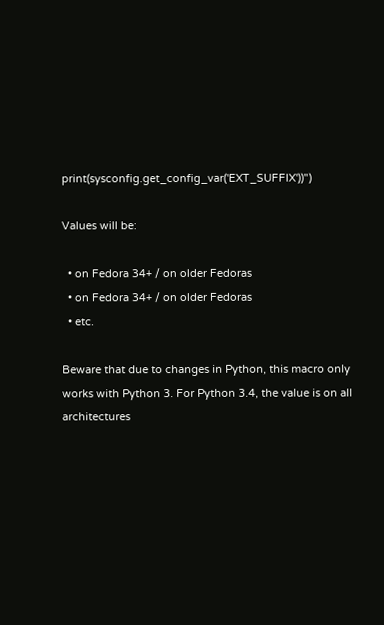print(sysconfig.get_config_var('EXT_SUFFIX'))")

Values will be:

  • on Fedora 34+ / on older Fedoras
  • on Fedora 34+ / on older Fedoras
  • etc.

Beware that due to changes in Python, this macro only works with Python 3. For Python 3.4, the value is on all architectures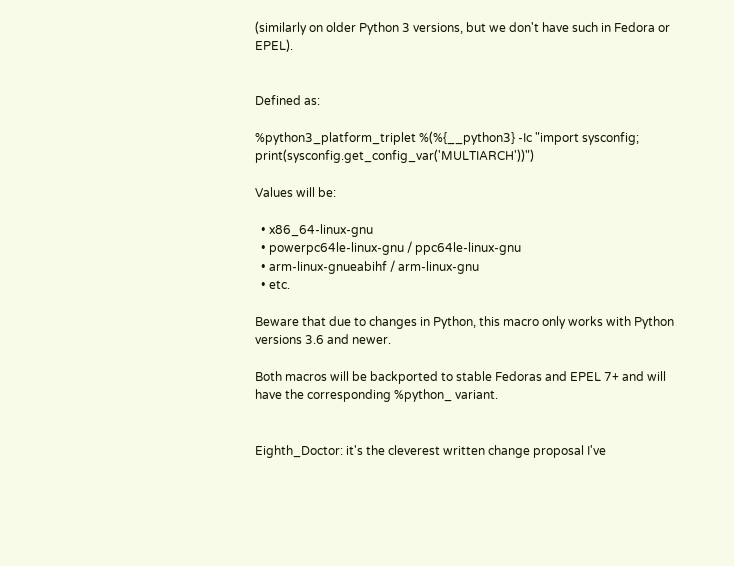(similarly on older Python 3 versions, but we don't have such in Fedora or EPEL).


Defined as:

%python3_platform_triplet %(%{__python3} -Ic "import sysconfig; print(sysconfig.get_config_var('MULTIARCH'))")

Values will be:

  • x86_64-linux-gnu
  • powerpc64le-linux-gnu / ppc64le-linux-gnu
  • arm-linux-gnueabihf / arm-linux-gnu
  • etc.

Beware that due to changes in Python, this macro only works with Python versions 3.6 and newer.

Both macros will be backported to stable Fedoras and EPEL 7+ and will have the corresponding %python_ variant.


Eighth_Doctor: it's the cleverest written change proposal I've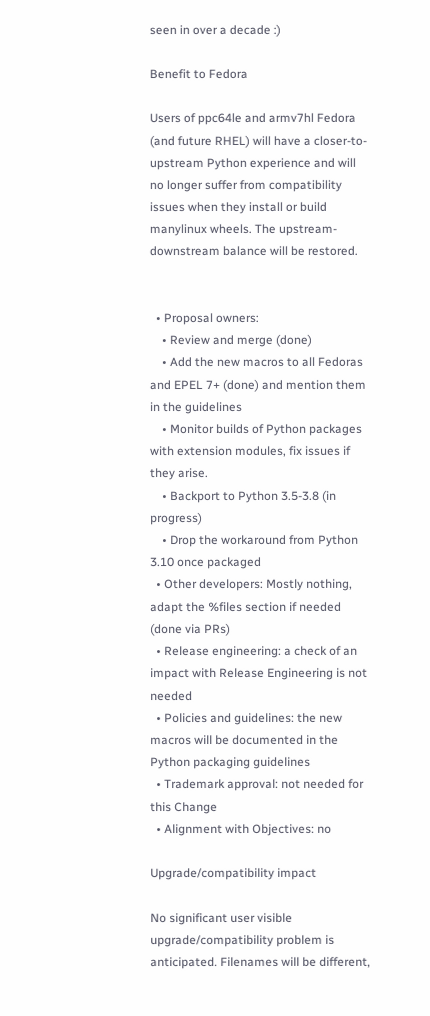seen in over a decade :)

Benefit to Fedora

Users of ppc64le and armv7hl Fedora (and future RHEL) will have a closer-to-upstream Python experience and will no longer suffer from compatibility issues when they install or build manylinux wheels. The upstream-downstream balance will be restored.


  • Proposal owners:
    • Review and merge (done)
    • Add the new macros to all Fedoras and EPEL 7+ (done) and mention them in the guidelines
    • Monitor builds of Python packages with extension modules, fix issues if they arise.
    • Backport to Python 3.5-3.8 (in progress)
    • Drop the workaround from Python 3.10 once packaged
  • Other developers: Mostly nothing, adapt the %files section if needed (done via PRs)
  • Release engineering: a check of an impact with Release Engineering is not needed
  • Policies and guidelines: the new macros will be documented in the Python packaging guidelines
  • Trademark approval: not needed for this Change
  • Alignment with Objectives: no

Upgrade/compatibility impact

No significant user visible upgrade/compatibility problem is anticipated. Filenames will be different,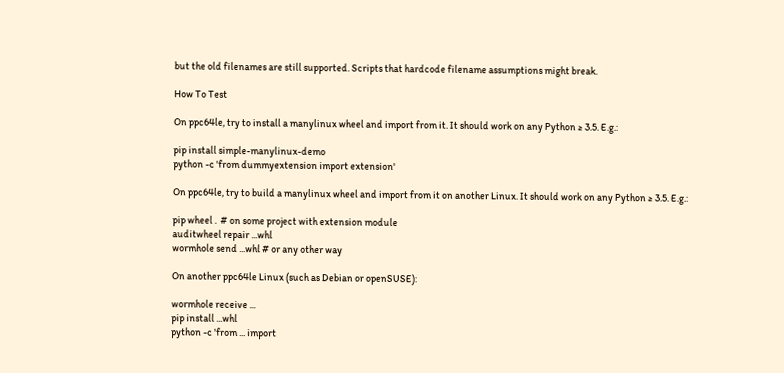but the old filenames are still supported. Scripts that hardcode filename assumptions might break.

How To Test

On ppc64le, try to install a manylinux wheel and import from it. It should work on any Python ≥ 3.5. E.g.:

pip install simple-manylinux-demo
python -c 'from dummyextension import extension'

On ppc64le, try to build a manylinux wheel and import from it on another Linux. It should work on any Python ≥ 3.5. E.g.:

pip wheel .  # on some project with extension module
auditwheel repair ...whl
wormhole send ...whl # or any other way

On another ppc64le Linux (such as Debian or openSUSE):

wormhole receive ...
pip install ...whl
python -c 'from ... import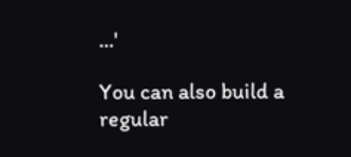...'

You can also build a regular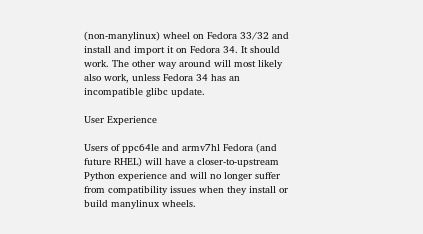(non-manylinux) wheel on Fedora 33/32 and install and import it on Fedora 34. It should work. The other way around will most likely also work, unless Fedora 34 has an incompatible glibc update.

User Experience

Users of ppc64le and armv7hl Fedora (and future RHEL) will have a closer-to-upstream Python experience and will no longer suffer from compatibility issues when they install or build manylinux wheels.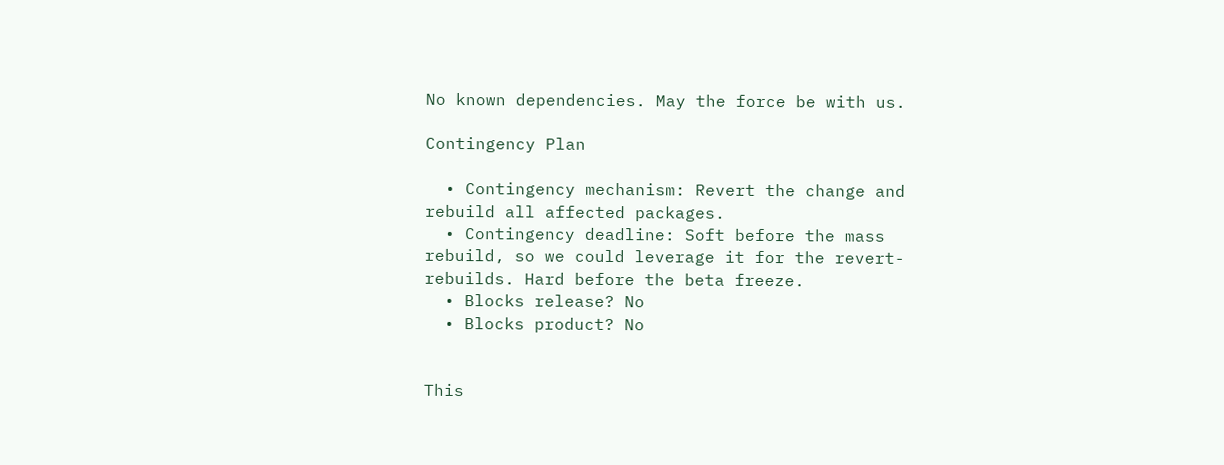No known dependencies. May the force be with us.

Contingency Plan

  • Contingency mechanism: Revert the change and rebuild all affected packages.
  • Contingency deadline: Soft before the mass rebuild, so we could leverage it for the revert-rebuilds. Hard before the beta freeze.
  • Blocks release? No
  • Blocks product? No


This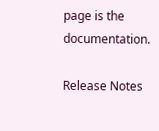page is the documentation.

Release Notes